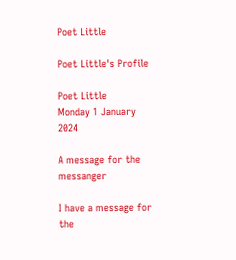Poet Little

Poet Little's Profile

Poet Little
Monday 1 January 2024

A message for the messanger

I have a message for the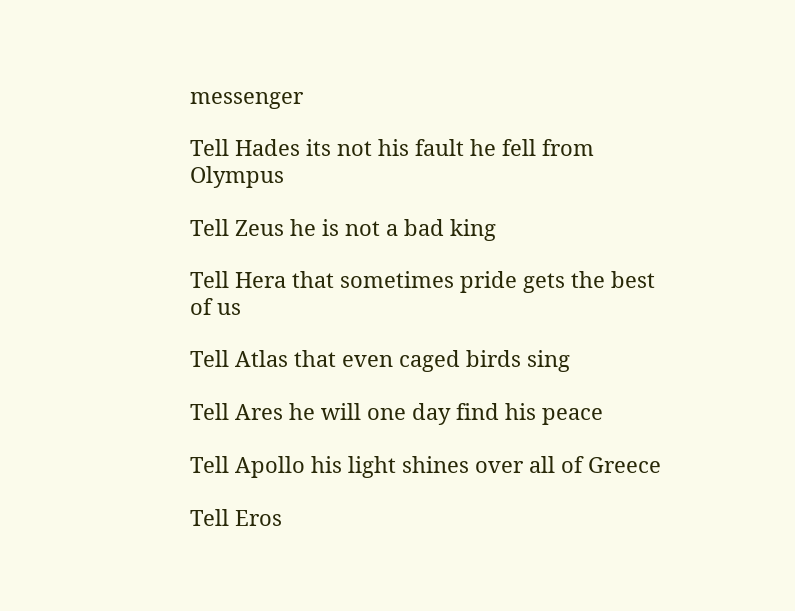messenger

Tell Hades its not his fault he fell from Olympus

Tell Zeus he is not a bad king

Tell Hera that sometimes pride gets the best of us

Tell Atlas that even caged birds sing

Tell Ares he will one day find his peace

Tell Apollo his light shines over all of Greece

Tell Eros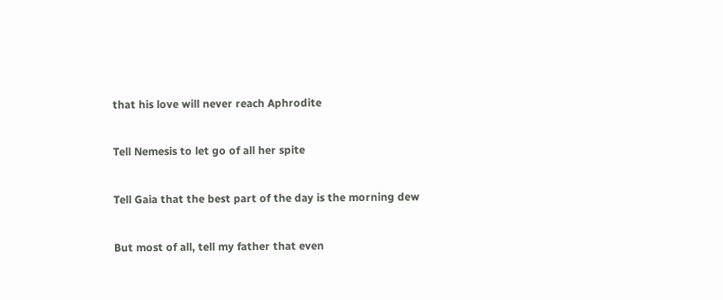that his love will never reach Aphrodite

Tell Nemesis to let go of all her spite

Tell Gaia that the best part of the day is the morning dew

But most of all, tell my father that even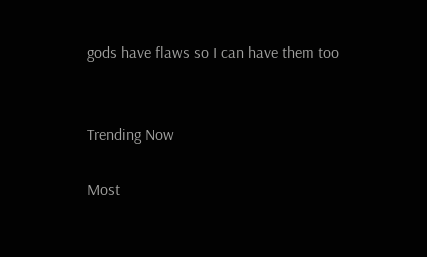gods have flaws so I can have them too


Trending Now

Most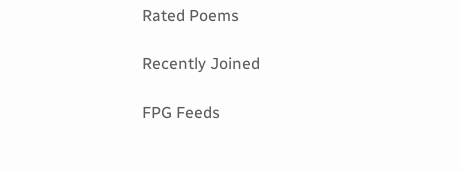Rated Poems

Recently Joined

FPG Feeds